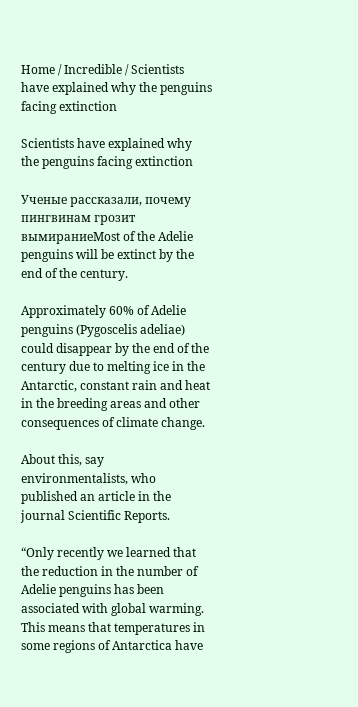Home / Incredible / Scientists have explained why the penguins facing extinction

Scientists have explained why the penguins facing extinction

Ученые рассказали, почему пингвинам грозит вымираниеMost of the Adelie penguins will be extinct by the end of the century.

Approximately 60% of Adelie penguins (Pygoscelis adeliae) could disappear by the end of the century due to melting ice in the Antarctic, constant rain and heat in the breeding areas and other consequences of climate change.

About this, say environmentalists, who published an article in the journal Scientific Reports.

“Only recently we learned that the reduction in the number of Adelie penguins has been associated with global warming. This means that temperatures in some regions of Antarctica have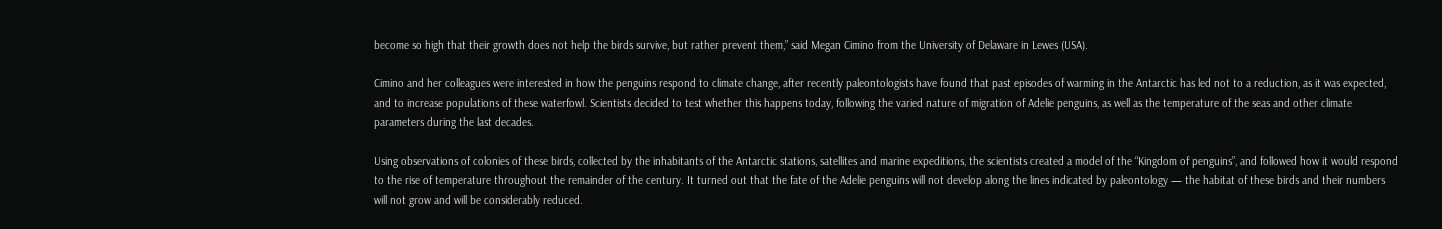become so high that their growth does not help the birds survive, but rather prevent them,” said Megan Cimino from the University of Delaware in Lewes (USA).

Cimino and her colleagues were interested in how the penguins respond to climate change, after recently paleontologists have found that past episodes of warming in the Antarctic has led not to a reduction, as it was expected, and to increase populations of these waterfowl. Scientists decided to test whether this happens today, following the varied nature of migration of Adelie penguins, as well as the temperature of the seas and other climate parameters during the last decades.

Using observations of colonies of these birds, collected by the inhabitants of the Antarctic stations, satellites and marine expeditions, the scientists created a model of the “Kingdom of penguins”, and followed how it would respond to the rise of temperature throughout the remainder of the century. It turned out that the fate of the Adelie penguins will not develop along the lines indicated by paleontology — the habitat of these birds and their numbers will not grow and will be considerably reduced.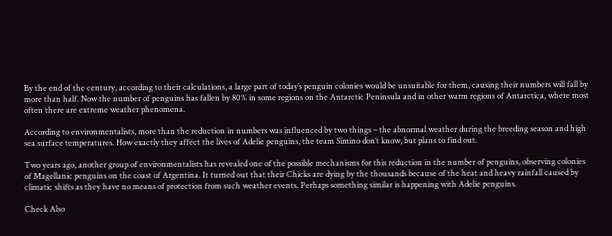By the end of the century, according to their calculations, a large part of today’s penguin colonies would be unsuitable for them, causing their numbers will fall by more than half. Now the number of penguins has fallen by 80% in some regions on the Antarctic Peninsula and in other warm regions of Antarctica, where most often there are extreme weather phenomena.

According to environmentalists, more than the reduction in numbers was influenced by two things – the abnormal weather during the breeding season and high sea surface temperatures. How exactly they affect the lives of Adelie penguins, the team Simino don’t know, but plans to find out.

Two years ago, another group of environmentalists has revealed one of the possible mechanisms for this reduction in the number of penguins, observing colonies of Magellanic penguins on the coast of Argentina. It turned out that their Chicks are dying by the thousands because of the heat and heavy rainfall caused by climatic shifts as they have no means of protection from such weather events. Perhaps something similar is happening with Adelie penguins.

Check Also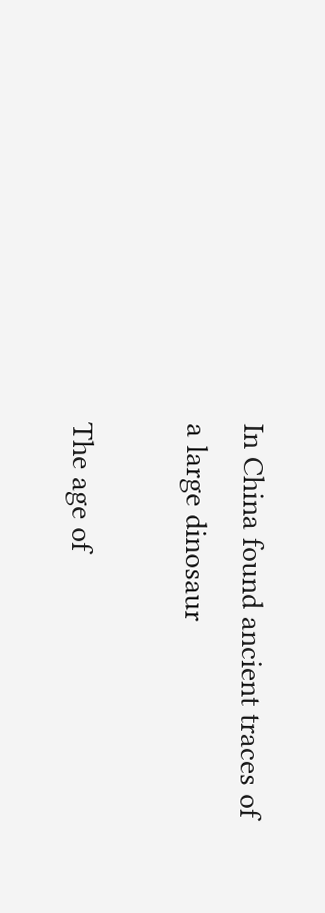In China found ancient traces of a large dinosaur

The age of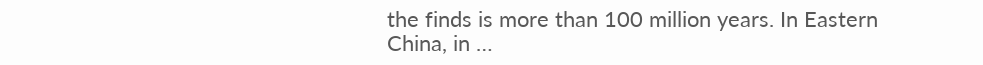the finds is more than 100 million years. In Eastern China, in …